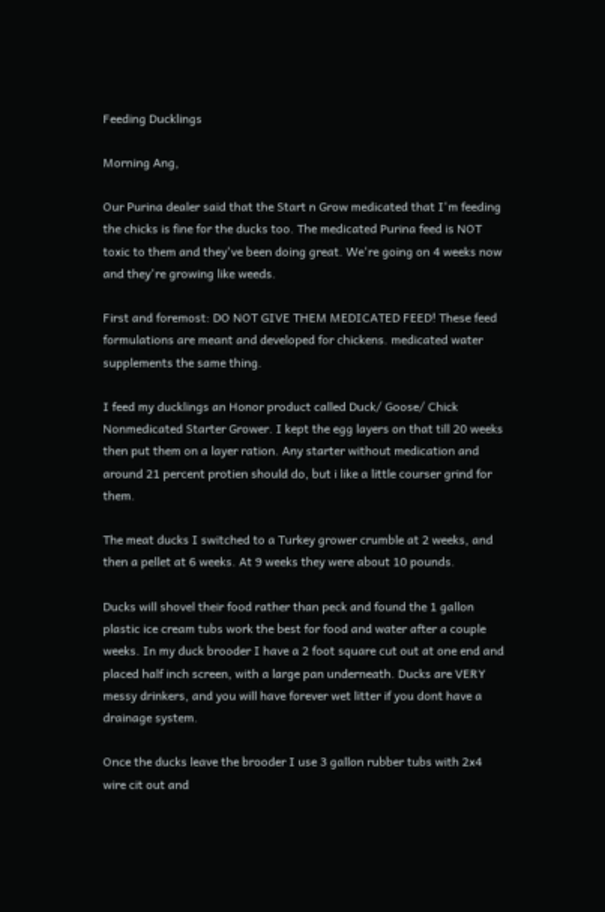Feeding Ducklings

Morning Ang,

Our Purina dealer said that the Start n Grow medicated that I'm feeding the chicks is fine for the ducks too. The medicated Purina feed is NOT toxic to them and they've been doing great. We're going on 4 weeks now and they're growing like weeds.

First and foremost: DO NOT GIVE THEM MEDICATED FEED! These feed formulations are meant and developed for chickens. medicated water supplements the same thing.

I feed my ducklings an Honor product called Duck/ Goose/ Chick Nonmedicated Starter Grower. I kept the egg layers on that till 20 weeks then put them on a layer ration. Any starter without medication and around 21 percent protien should do, but i like a little courser grind for them.

The meat ducks I switched to a Turkey grower crumble at 2 weeks, and then a pellet at 6 weeks. At 9 weeks they were about 10 pounds.

Ducks will shovel their food rather than peck and found the 1 gallon plastic ice cream tubs work the best for food and water after a couple weeks. In my duck brooder I have a 2 foot square cut out at one end and placed half inch screen, with a large pan underneath. Ducks are VERY messy drinkers, and you will have forever wet litter if you dont have a drainage system.

Once the ducks leave the brooder I use 3 gallon rubber tubs with 2x4 wire cit out and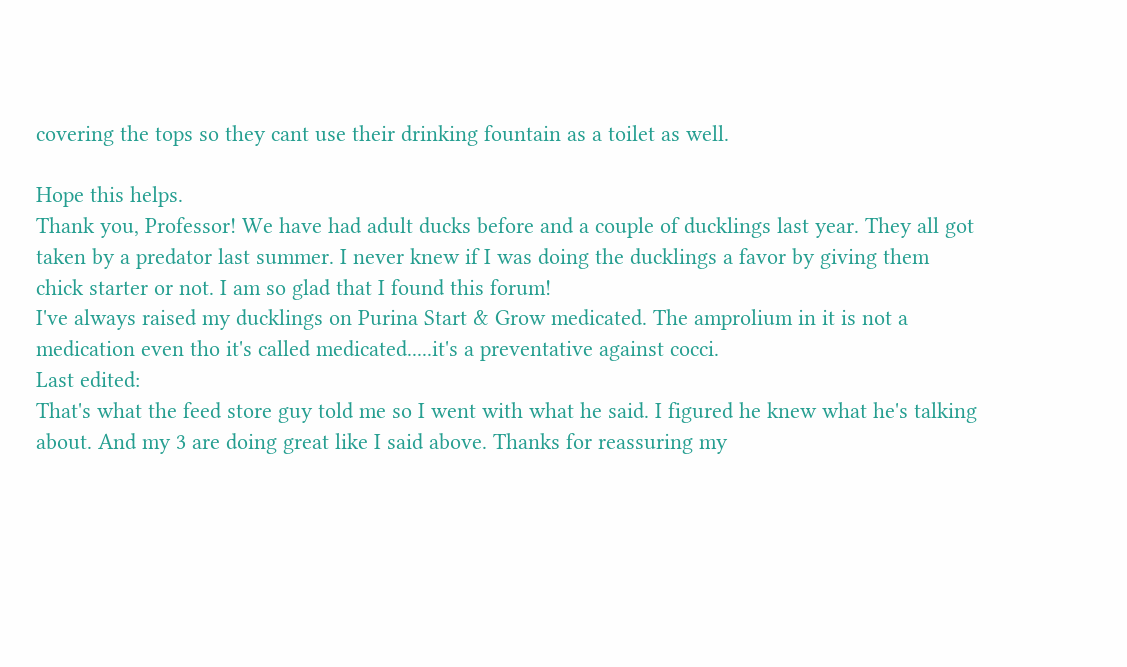covering the tops so they cant use their drinking fountain as a toilet as well.

Hope this helps.
Thank you, Professor! We have had adult ducks before and a couple of ducklings last year. They all got taken by a predator last summer. I never knew if I was doing the ducklings a favor by giving them chick starter or not. I am so glad that I found this forum!
I've always raised my ducklings on Purina Start & Grow medicated. The amprolium in it is not a medication even tho it's called medicated.....it's a preventative against cocci.
Last edited:
That's what the feed store guy told me so I went with what he said. I figured he knew what he's talking about. And my 3 are doing great like I said above. Thanks for reassuring my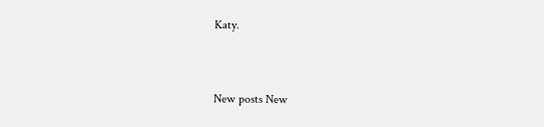Katy.


New posts New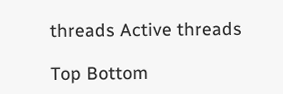threads Active threads

Top Bottom